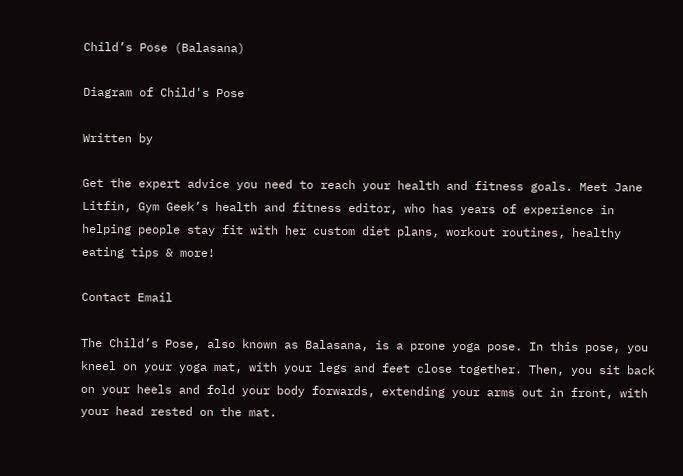Child’s Pose (Balasana)

Diagram of Child's Pose

Written by

Get the expert advice you need to reach your health and fitness goals. Meet Jane Litfin, Gym Geek’s health and fitness editor, who has years of experience in helping people stay fit with her custom diet plans, workout routines, healthy eating tips & more!

Contact Email

The Child’s Pose, also known as Balasana, is a prone yoga pose. In this pose, you kneel on your yoga mat, with your legs and feet close together. Then, you sit back on your heels and fold your body forwards, extending your arms out in front, with your head rested on the mat.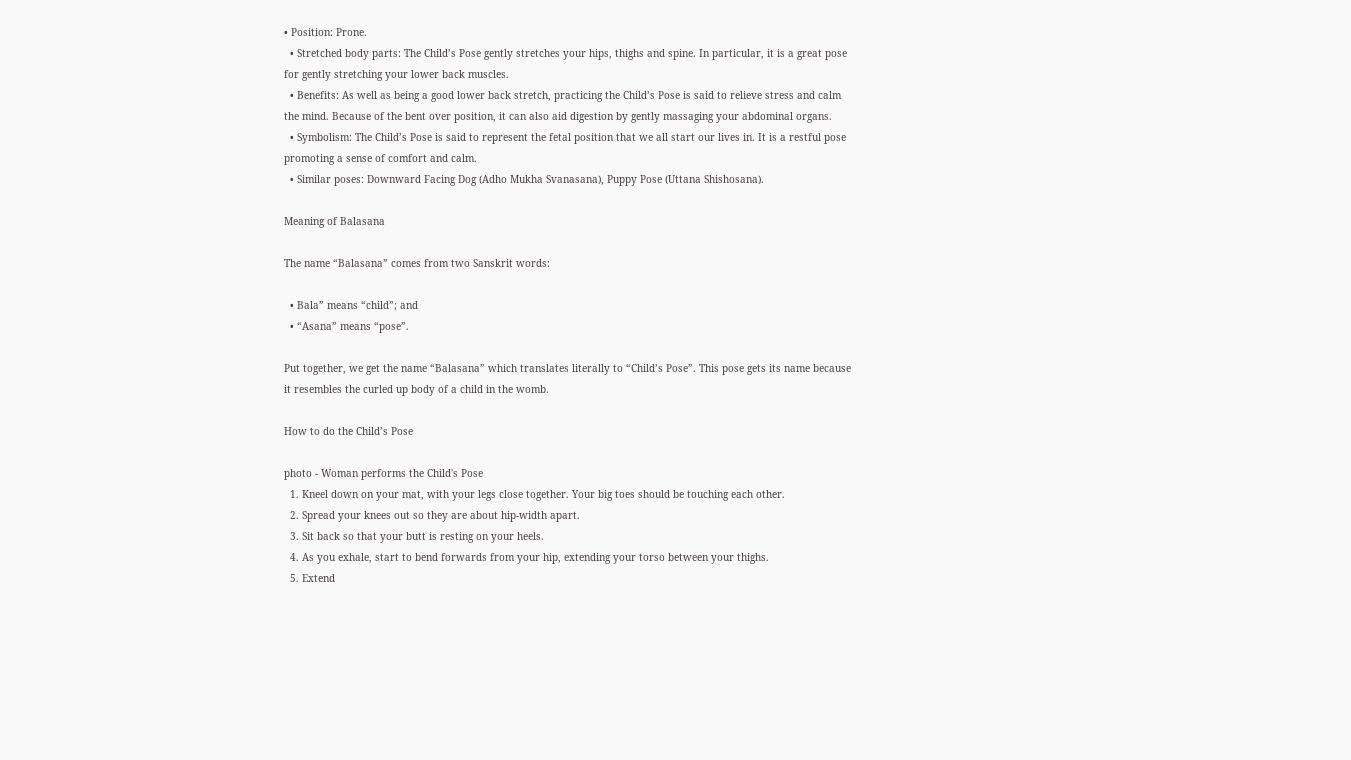• Position: Prone.
  • Stretched body parts: The Child’s Pose gently stretches your hips, thighs and spine. In particular, it is a great pose for gently stretching your lower back muscles.
  • Benefits: As well as being a good lower back stretch, practicing the Child’s Pose is said to relieve stress and calm the mind. Because of the bent over position, it can also aid digestion by gently massaging your abdominal organs.
  • Symbolism: The Child’s Pose is said to represent the fetal position that we all start our lives in. It is a restful pose promoting a sense of comfort and calm.
  • Similar poses: Downward Facing Dog (Adho Mukha Svanasana), Puppy Pose (Uttana Shishosana).

Meaning of Balasana

The name “Balasana” comes from two Sanskrit words:

  • Bala” means “child”; and
  • “Asana” means “pose”.

Put together, we get the name “Balasana” which translates literally to “Child’s Pose”. This pose gets its name because it resembles the curled up body of a child in the womb.

How to do the Child’s Pose

photo - Woman performs the Child's Pose
  1. Kneel down on your mat, with your legs close together. Your big toes should be touching each other.
  2. Spread your knees out so they are about hip-width apart.
  3. Sit back so that your butt is resting on your heels.
  4. As you exhale, start to bend forwards from your hip, extending your torso between your thighs.
  5. Extend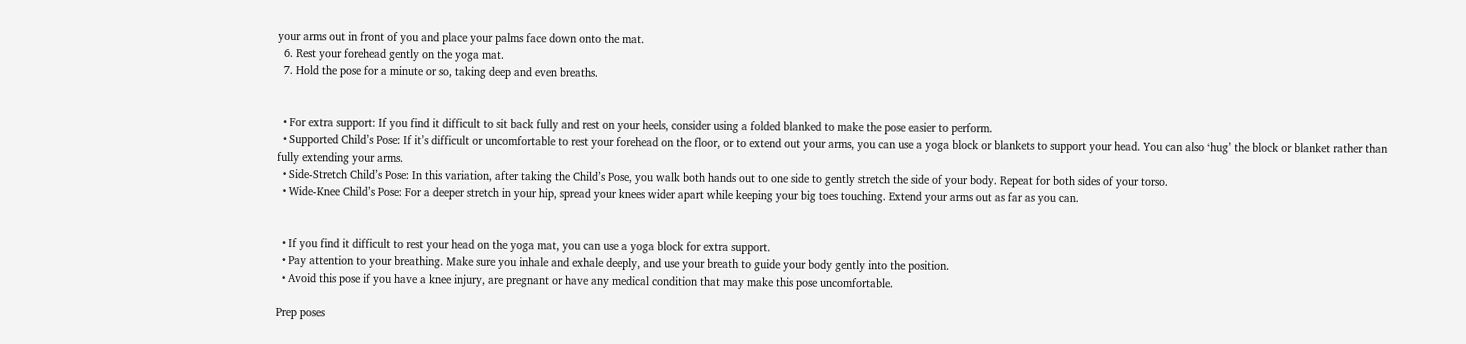your arms out in front of you and place your palms face down onto the mat.
  6. Rest your forehead gently on the yoga mat.
  7. Hold the pose for a minute or so, taking deep and even breaths.


  • For extra support: If you find it difficult to sit back fully and rest on your heels, consider using a folded blanked to make the pose easier to perform.
  • Supported Child’s Pose: If it’s difficult or uncomfortable to rest your forehead on the floor, or to extend out your arms, you can use a yoga block or blankets to support your head. You can also ‘hug’ the block or blanket rather than fully extending your arms.
  • Side-Stretch Child’s Pose: In this variation, after taking the Child’s Pose, you walk both hands out to one side to gently stretch the side of your body. Repeat for both sides of your torso.
  • Wide-Knee Child’s Pose: For a deeper stretch in your hip, spread your knees wider apart while keeping your big toes touching. Extend your arms out as far as you can.


  • If you find it difficult to rest your head on the yoga mat, you can use a yoga block for extra support.
  • Pay attention to your breathing. Make sure you inhale and exhale deeply, and use your breath to guide your body gently into the position.
  • Avoid this pose if you have a knee injury, are pregnant or have any medical condition that may make this pose uncomfortable.

Prep poses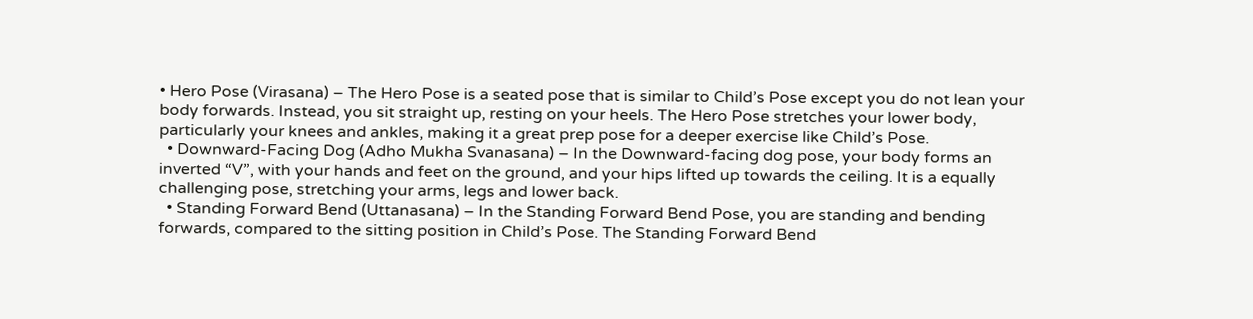• Hero Pose (Virasana) – The Hero Pose is a seated pose that is similar to Child’s Pose except you do not lean your body forwards. Instead, you sit straight up, resting on your heels. The Hero Pose stretches your lower body, particularly your knees and ankles, making it a great prep pose for a deeper exercise like Child’s Pose.
  • Downward-Facing Dog (Adho Mukha Svanasana) – In the Downward-facing dog pose, your body forms an inverted “V”, with your hands and feet on the ground, and your hips lifted up towards the ceiling. It is a equally challenging pose, stretching your arms, legs and lower back.
  • Standing Forward Bend (Uttanasana) – In the Standing Forward Bend Pose, you are standing and bending forwards, compared to the sitting position in Child’s Pose. The Standing Forward Bend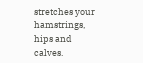stretches your hamstrings, hips and calves.